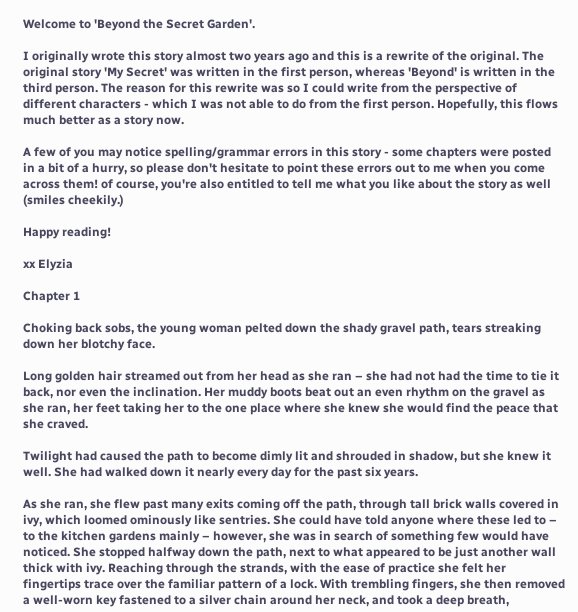Welcome to 'Beyond the Secret Garden'.

I originally wrote this story almost two years ago and this is a rewrite of the original. The original story 'My Secret' was written in the first person, whereas 'Beyond' is written in the third person. The reason for this rewrite was so I could write from the perspective of different characters - which I was not able to do from the first person. Hopefully, this flows much better as a story now.

A few of you may notice spelling/grammar errors in this story - some chapters were posted in a bit of a hurry, so please don't hesitate to point these errors out to me when you come across them! of course, you're also entitled to tell me what you like about the story as well (smiles cheekily.)

Happy reading!

xx Elyzia

Chapter 1

Choking back sobs, the young woman pelted down the shady gravel path, tears streaking down her blotchy face.

Long golden hair streamed out from her head as she ran – she had not had the time to tie it back, nor even the inclination. Her muddy boots beat out an even rhythm on the gravel as she ran, her feet taking her to the one place where she knew she would find the peace that she craved.

Twilight had caused the path to become dimly lit and shrouded in shadow, but she knew it well. She had walked down it nearly every day for the past six years.

As she ran, she flew past many exits coming off the path, through tall brick walls covered in ivy, which loomed ominously like sentries. She could have told anyone where these led to – to the kitchen gardens mainly – however, she was in search of something few would have noticed. She stopped halfway down the path, next to what appeared to be just another wall thick with ivy. Reaching through the strands, with the ease of practice she felt her fingertips trace over the familiar pattern of a lock. With trembling fingers, she then removed a well-worn key fastened to a silver chain around her neck, and took a deep breath,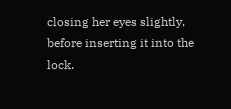closing her eyes slightly, before inserting it into the lock.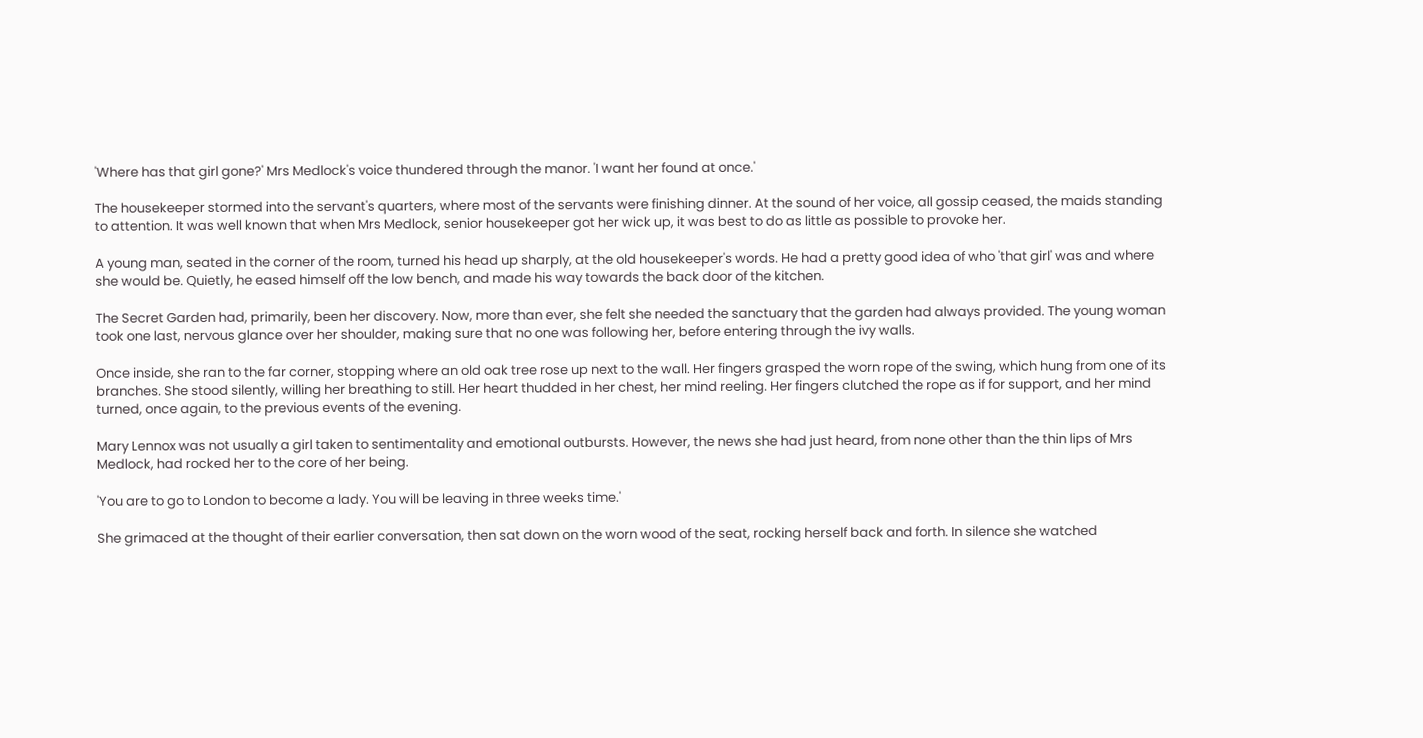'Where has that girl gone?' Mrs Medlock's voice thundered through the manor. 'I want her found at once.'

The housekeeper stormed into the servant's quarters, where most of the servants were finishing dinner. At the sound of her voice, all gossip ceased, the maids standing to attention. It was well known that when Mrs Medlock, senior housekeeper got her wick up, it was best to do as little as possible to provoke her.

A young man, seated in the corner of the room, turned his head up sharply, at the old housekeeper's words. He had a pretty good idea of who 'that girl' was and where she would be. Quietly, he eased himself off the low bench, and made his way towards the back door of the kitchen.

The Secret Garden had, primarily, been her discovery. Now, more than ever, she felt she needed the sanctuary that the garden had always provided. The young woman took one last, nervous glance over her shoulder, making sure that no one was following her, before entering through the ivy walls.

Once inside, she ran to the far corner, stopping where an old oak tree rose up next to the wall. Her fingers grasped the worn rope of the swing, which hung from one of its branches. She stood silently, willing her breathing to still. Her heart thudded in her chest, her mind reeling. Her fingers clutched the rope as if for support, and her mind turned, once again, to the previous events of the evening.

Mary Lennox was not usually a girl taken to sentimentality and emotional outbursts. However, the news she had just heard, from none other than the thin lips of Mrs Medlock, had rocked her to the core of her being.

'You are to go to London to become a lady. You will be leaving in three weeks time.'

She grimaced at the thought of their earlier conversation, then sat down on the worn wood of the seat, rocking herself back and forth. In silence she watched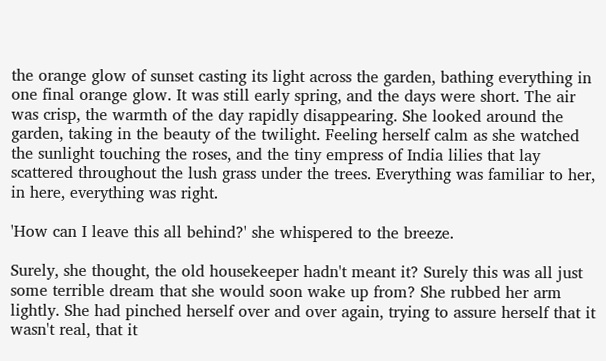the orange glow of sunset casting its light across the garden, bathing everything in one final orange glow. It was still early spring, and the days were short. The air was crisp, the warmth of the day rapidly disappearing. She looked around the garden, taking in the beauty of the twilight. Feeling herself calm as she watched the sunlight touching the roses, and the tiny empress of India lilies that lay scattered throughout the lush grass under the trees. Everything was familiar to her, in here, everything was right.

'How can I leave this all behind?' she whispered to the breeze.

Surely, she thought, the old housekeeper hadn't meant it? Surely this was all just some terrible dream that she would soon wake up from? She rubbed her arm lightly. She had pinched herself over and over again, trying to assure herself that it wasn't real, that it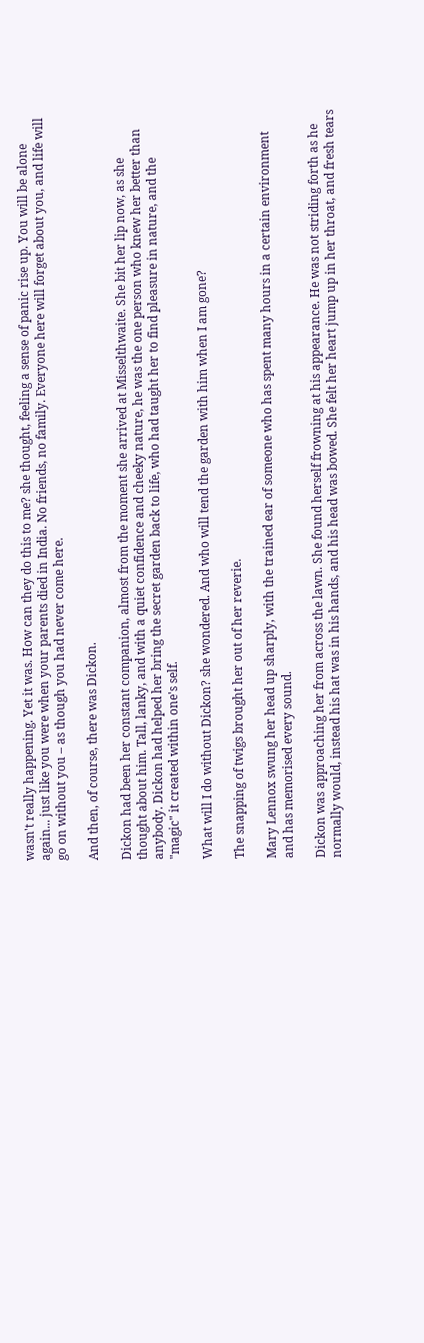wasn't really happening. Yet it was. How can they do this to me? she thought, feeling a sense of panic rise up. You will be alone again... just like you were when your parents died in India. No friends, no family. Everyone here will forget about you, and life will go on without you – as though you had never come here.

And then, of course, there was Dickon.

Dickon had been her constant companion, almost from the moment she arrived at Misselthwaite. She bit her lip now, as she thought about him. Tall, lanky, and with a quiet confidence and cheeky nature, he was the one person who knew her better than anybody. Dickon had helped her bring the secret garden back to life, who had taught her to find pleasure in nature, and the "magic" it created within one's self.

What will I do without Dickon? she wondered. And who will tend the garden with him when I am gone?

The snapping of twigs brought her out of her reverie.

Mary Lennox swung her head up sharply, with the trained ear of someone who has spent many hours in a certain environment and has memorised every sound.

Dickon was approaching her from across the lawn. She found herself frowning at his appearance. He was not striding forth as he normally would, instead his hat was in his hands, and his head was bowed. She felt her heart jump up in her throat, and fresh tears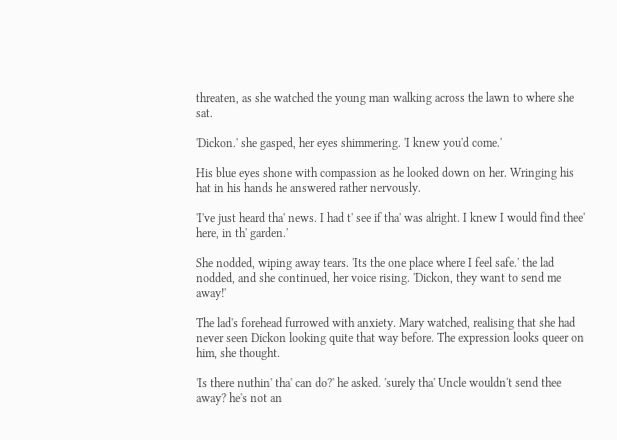threaten, as she watched the young man walking across the lawn to where she sat.

'Dickon.' she gasped, her eyes shimmering. 'I knew you'd come.'

His blue eyes shone with compassion as he looked down on her. Wringing his hat in his hands he answered rather nervously.

'I've just heard tha' news. I had t' see if tha' was alright. I knew I would find thee' here, in th' garden.'

She nodded, wiping away tears. 'Its the one place where I feel safe.' the lad nodded, and she continued, her voice rising. 'Dickon, they want to send me away!'

The lad's forehead furrowed with anxiety. Mary watched, realising that she had never seen Dickon looking quite that way before. The expression looks queer on him, she thought.

'Is there nuthin' tha' can do?' he asked. 'surely tha' Uncle wouldn't send thee away? he's not an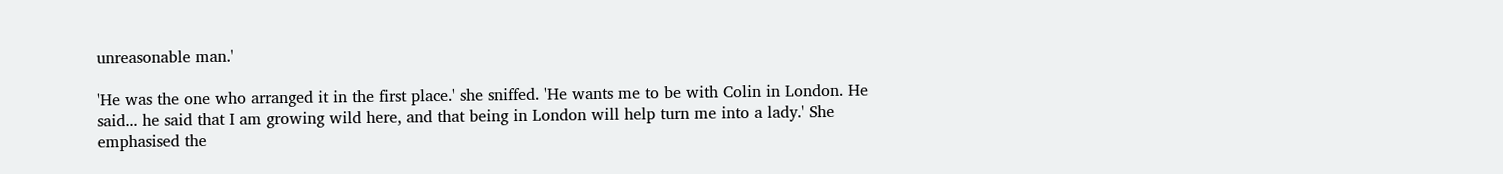unreasonable man.'

'He was the one who arranged it in the first place.' she sniffed. 'He wants me to be with Colin in London. He said... he said that I am growing wild here, and that being in London will help turn me into a lady.' She emphasised the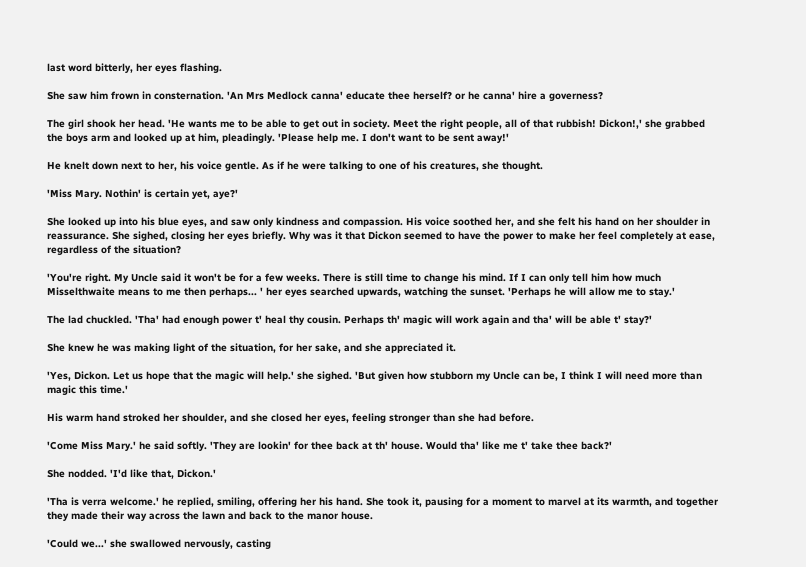last word bitterly, her eyes flashing.

She saw him frown in consternation. 'An Mrs Medlock canna' educate thee herself? or he canna' hire a governess?

The girl shook her head. 'He wants me to be able to get out in society. Meet the right people, all of that rubbish! Dickon!,' she grabbed the boys arm and looked up at him, pleadingly. 'Please help me. I don't want to be sent away!'

He knelt down next to her, his voice gentle. As if he were talking to one of his creatures, she thought.

'Miss Mary. Nothin' is certain yet, aye?'

She looked up into his blue eyes, and saw only kindness and compassion. His voice soothed her, and she felt his hand on her shoulder in reassurance. She sighed, closing her eyes briefly. Why was it that Dickon seemed to have the power to make her feel completely at ease, regardless of the situation?

'You're right. My Uncle said it won't be for a few weeks. There is still time to change his mind. If I can only tell him how much Misselthwaite means to me then perhaps... ' her eyes searched upwards, watching the sunset. 'Perhaps he will allow me to stay.'

The lad chuckled. 'Tha' had enough power t' heal thy cousin. Perhaps th' magic will work again and tha' will be able t' stay?'

She knew he was making light of the situation, for her sake, and she appreciated it.

'Yes, Dickon. Let us hope that the magic will help.' she sighed. 'But given how stubborn my Uncle can be, I think I will need more than magic this time.'

His warm hand stroked her shoulder, and she closed her eyes, feeling stronger than she had before.

'Come Miss Mary.' he said softly. 'They are lookin' for thee back at th' house. Would tha' like me t' take thee back?'

She nodded. 'I'd like that, Dickon.'

'Tha is verra welcome.' he replied, smiling, offering her his hand. She took it, pausing for a moment to marvel at its warmth, and together they made their way across the lawn and back to the manor house.

'Could we...' she swallowed nervously, casting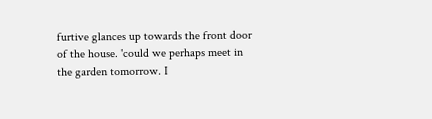furtive glances up towards the front door of the house. 'could we perhaps meet in the garden tomorrow. I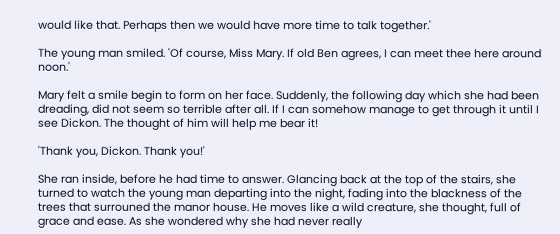would like that. Perhaps then we would have more time to talk together.'

The young man smiled. 'Of course, Miss Mary. If old Ben agrees, I can meet thee here around noon.'

Mary felt a smile begin to form on her face. Suddenly, the following day which she had been dreading, did not seem so terrible after all. If I can somehow manage to get through it until I see Dickon. The thought of him will help me bear it!

'Thank you, Dickon. Thank you!'

She ran inside, before he had time to answer. Glancing back at the top of the stairs, she turned to watch the young man departing into the night, fading into the blackness of the trees that surrouned the manor house. He moves like a wild creature, she thought, full of grace and ease. As she wondered why she had never really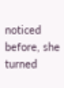noticed before, she turned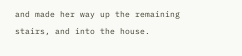and made her way up the remaining stairs, and into the house.